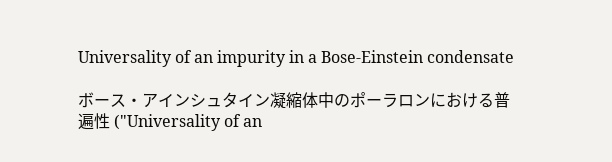Universality of an impurity in a Bose-Einstein condensate

ボース・アインシュタイン凝縮体中のポーラロンにおける普遍性 ("Universality of an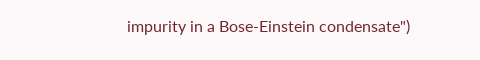impurity in a Bose-Einstein condensate")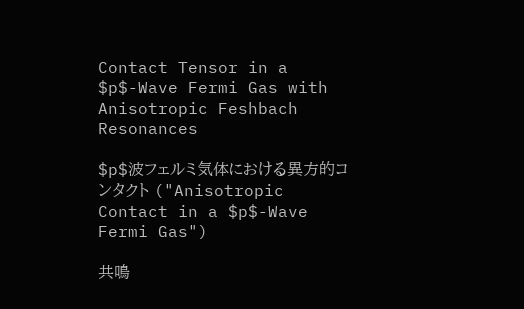Contact Tensor in a $p$-Wave Fermi Gas with Anisotropic Feshbach Resonances

$p$波フェルミ気体における異方的コンタクト ("Anisotropic Contact in a $p$-Wave Fermi Gas")

共鳴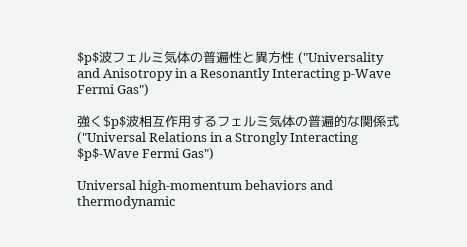$p$波フェルミ気体の普遍性と異方性 ("Universality and Anisotropy in a Resonantly Interacting p-Wave Fermi Gas")

強く$p$波相互作用するフェルミ気体の普遍的な関係式 ("Universal Relations in a Strongly Interacting $p$-Wave Fermi Gas")

Universal high-momentum behaviors and thermodynamic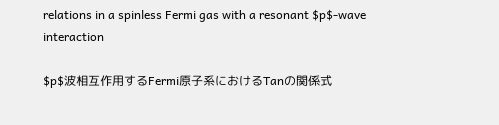relations in a spinless Fermi gas with a resonant $p$-wave interaction

$p$波相互作用するFermi原子系におけるTanの関係式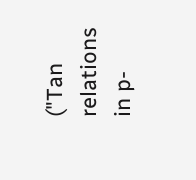("Tan relations in p-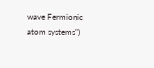wave Fermionic atom systems")